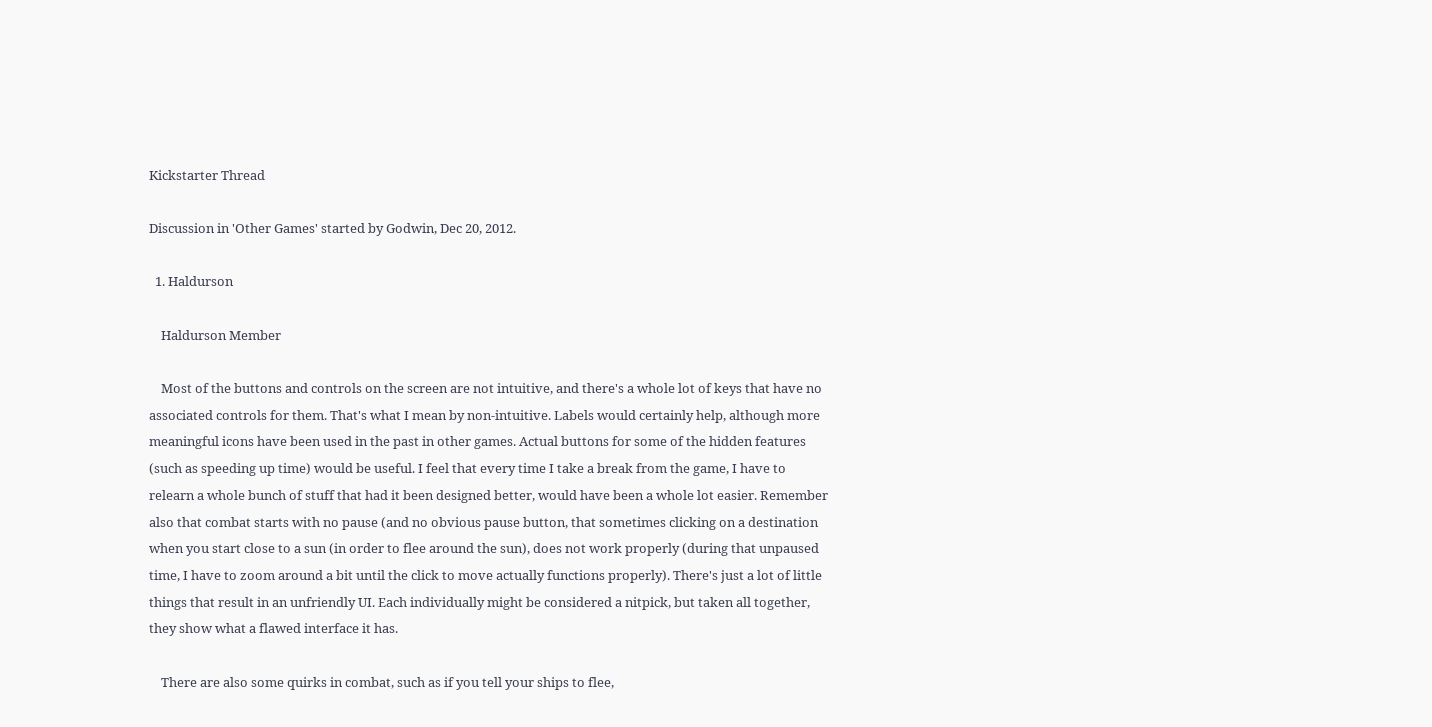Kickstarter Thread

Discussion in 'Other Games' started by Godwin, Dec 20, 2012.

  1. Haldurson

    Haldurson Member

    Most of the buttons and controls on the screen are not intuitive, and there's a whole lot of keys that have no associated controls for them. That's what I mean by non-intuitive. Labels would certainly help, although more meaningful icons have been used in the past in other games. Actual buttons for some of the hidden features (such as speeding up time) would be useful. I feel that every time I take a break from the game, I have to relearn a whole bunch of stuff that had it been designed better, would have been a whole lot easier. Remember also that combat starts with no pause (and no obvious pause button, that sometimes clicking on a destination when you start close to a sun (in order to flee around the sun), does not work properly (during that unpaused time, I have to zoom around a bit until the click to move actually functions properly). There's just a lot of little things that result in an unfriendly UI. Each individually might be considered a nitpick, but taken all together, they show what a flawed interface it has.

    There are also some quirks in combat, such as if you tell your ships to flee,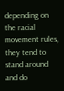depending on the racial movement rules, they tend to stand around and do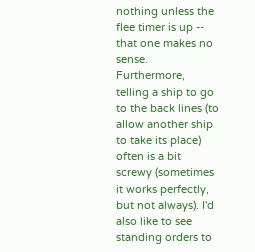nothing unless the flee timer is up -- that one makes no sense. Furthermore, telling a ship to go to the back lines (to allow another ship to take its place) often is a bit screwy (sometimes it works perfectly, but not always). I'd also like to see standing orders to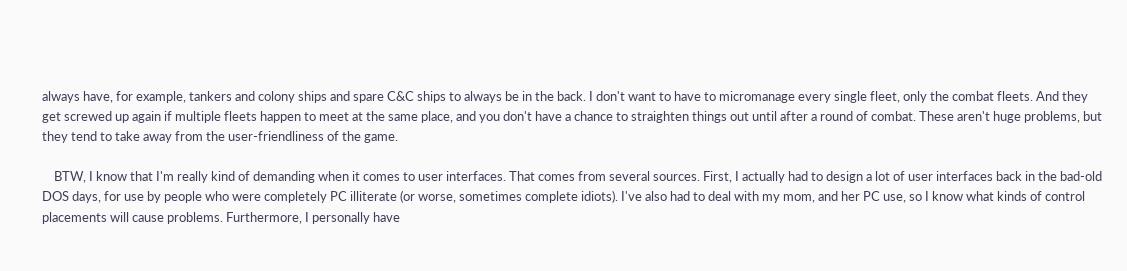always have, for example, tankers and colony ships and spare C&C ships to always be in the back. I don't want to have to micromanage every single fleet, only the combat fleets. And they get screwed up again if multiple fleets happen to meet at the same place, and you don't have a chance to straighten things out until after a round of combat. These aren't huge problems, but they tend to take away from the user-friendliness of the game.

    BTW, I know that I'm really kind of demanding when it comes to user interfaces. That comes from several sources. First, I actually had to design a lot of user interfaces back in the bad-old DOS days, for use by people who were completely PC illiterate (or worse, sometimes complete idiots). I've also had to deal with my mom, and her PC use, so I know what kinds of control placements will cause problems. Furthermore, I personally have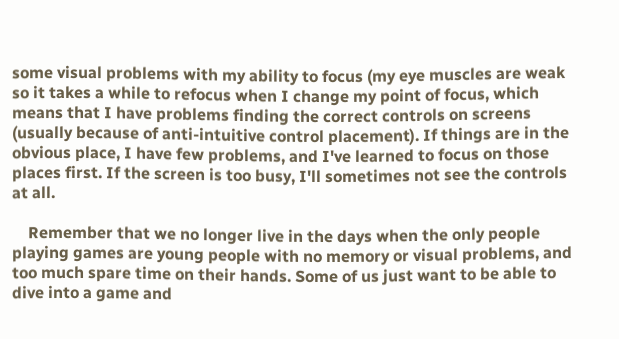some visual problems with my ability to focus (my eye muscles are weak so it takes a while to refocus when I change my point of focus, which means that I have problems finding the correct controls on screens (usually because of anti-intuitive control placement). If things are in the obvious place, I have few problems, and I've learned to focus on those places first. If the screen is too busy, I'll sometimes not see the controls at all.

    Remember that we no longer live in the days when the only people playing games are young people with no memory or visual problems, and too much spare time on their hands. Some of us just want to be able to dive into a game and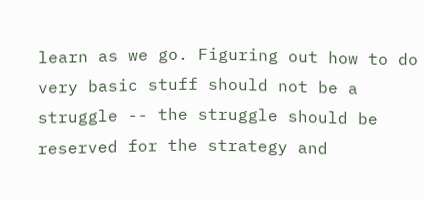learn as we go. Figuring out how to do very basic stuff should not be a struggle -- the struggle should be reserved for the strategy and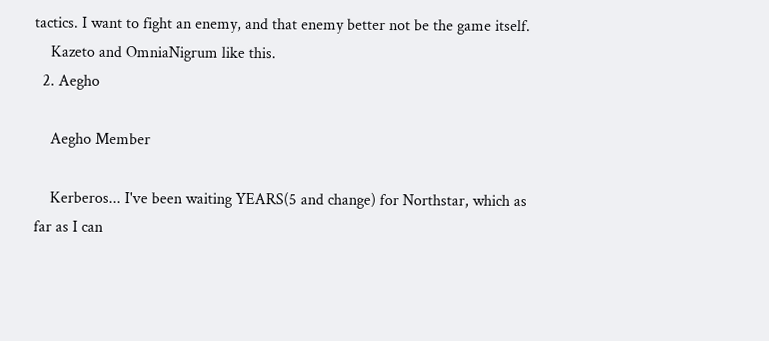tactics. I want to fight an enemy, and that enemy better not be the game itself.
    Kazeto and OmniaNigrum like this.
  2. Aegho

    Aegho Member

    Kerberos... I've been waiting YEARS(5 and change) for Northstar, which as far as I can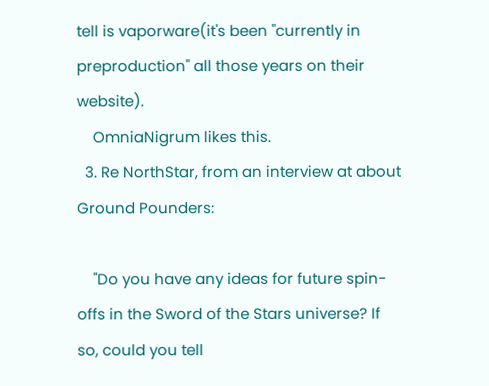tell is vaporware(it's been "currently in preproduction" all those years on their website).
    OmniaNigrum likes this.
  3. Re NorthStar, from an interview at about Ground Pounders:

    "Do you have any ideas for future spin-offs in the Sword of the Stars universe? If so, could you tell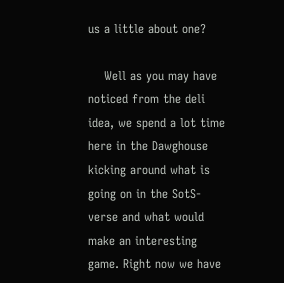us a little about one?

    Well as you may have noticed from the deli idea, we spend a lot time here in the Dawghouse kicking around what is going on in the SotS-verse and what would make an interesting game. Right now we have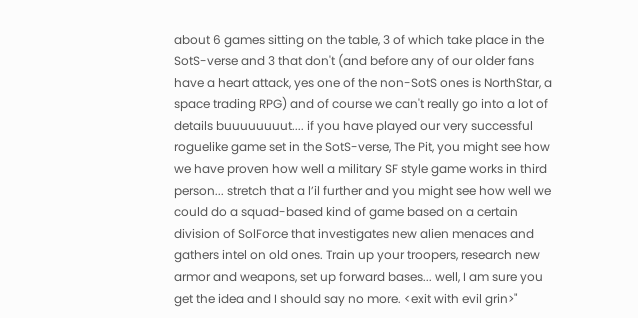about 6 games sitting on the table, 3 of which take place in the SotS-verse and 3 that don't (and before any of our older fans have a heart attack, yes one of the non-SotS ones is NorthStar, a space trading RPG) and of course we can't really go into a lot of details buuuuuuuut.... if you have played our very successful roguelike game set in the SotS-verse, The Pit, you might see how we have proven how well a military SF style game works in third person... stretch that a l’il further and you might see how well we could do a squad-based kind of game based on a certain division of SolForce that investigates new alien menaces and gathers intel on old ones. Train up your troopers, research new armor and weapons, set up forward bases... well, I am sure you get the idea and I should say no more. <exit with evil grin>"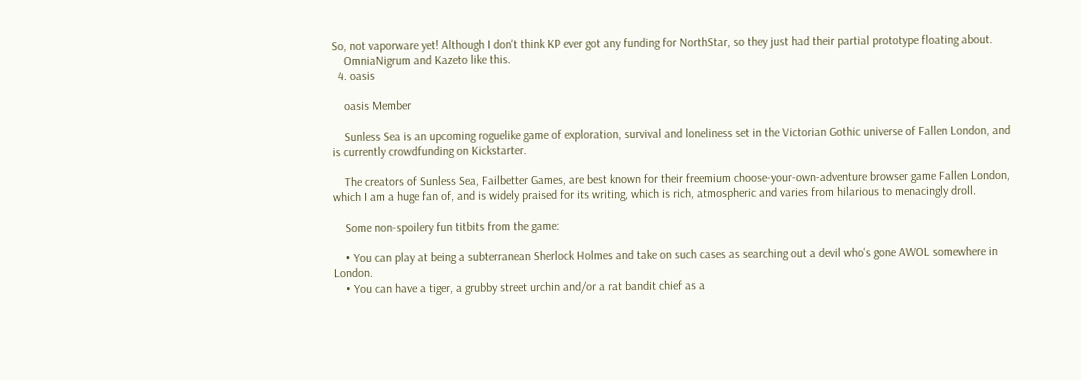So, not vaporware yet! Although I don't think KP ever got any funding for NorthStar, so they just had their partial prototype floating about.
    OmniaNigrum and Kazeto like this.
  4. oasis

    oasis Member

    Sunless Sea is an upcoming roguelike game of exploration, survival and loneliness set in the Victorian Gothic universe of Fallen London, and is currently crowdfunding on Kickstarter.

    The creators of Sunless Sea, Failbetter Games, are best known for their freemium choose-your-own-adventure browser game Fallen London, which I am a huge fan of, and is widely praised for its writing, which is rich, atmospheric and varies from hilarious to menacingly droll.

    Some non-spoilery fun titbits from the game:

    • You can play at being a subterranean Sherlock Holmes and take on such cases as searching out a devil who's gone AWOL somewhere in London.
    • You can have a tiger, a grubby street urchin and/or a rat bandit chief as a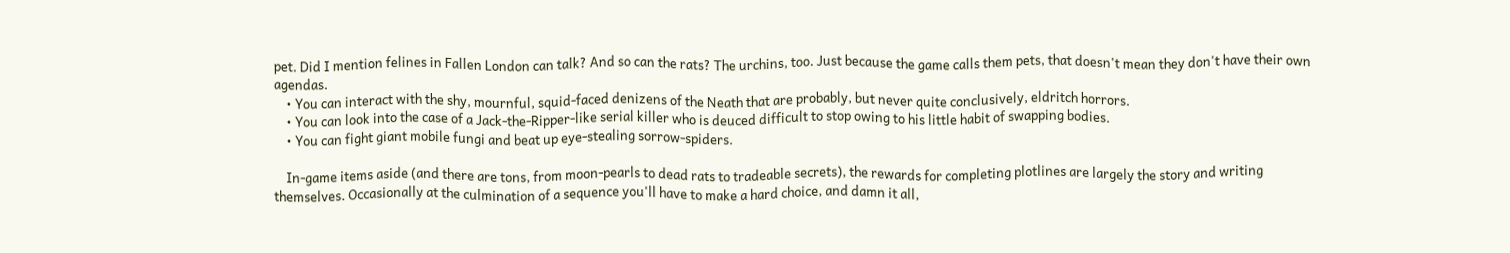pet. Did I mention felines in Fallen London can talk? And so can the rats? The urchins, too. Just because the game calls them pets, that doesn't mean they don't have their own agendas.
    • You can interact with the shy, mournful, squid-faced denizens of the Neath that are probably, but never quite conclusively, eldritch horrors.
    • You can look into the case of a Jack-the-Ripper-like serial killer who is deuced difficult to stop owing to his little habit of swapping bodies.
    • You can fight giant mobile fungi and beat up eye-stealing sorrow-spiders.

    In-game items aside (and there are tons, from moon-pearls to dead rats to tradeable secrets), the rewards for completing plotlines are largely the story and writing themselves. Occasionally at the culmination of a sequence you'll have to make a hard choice, and damn it all,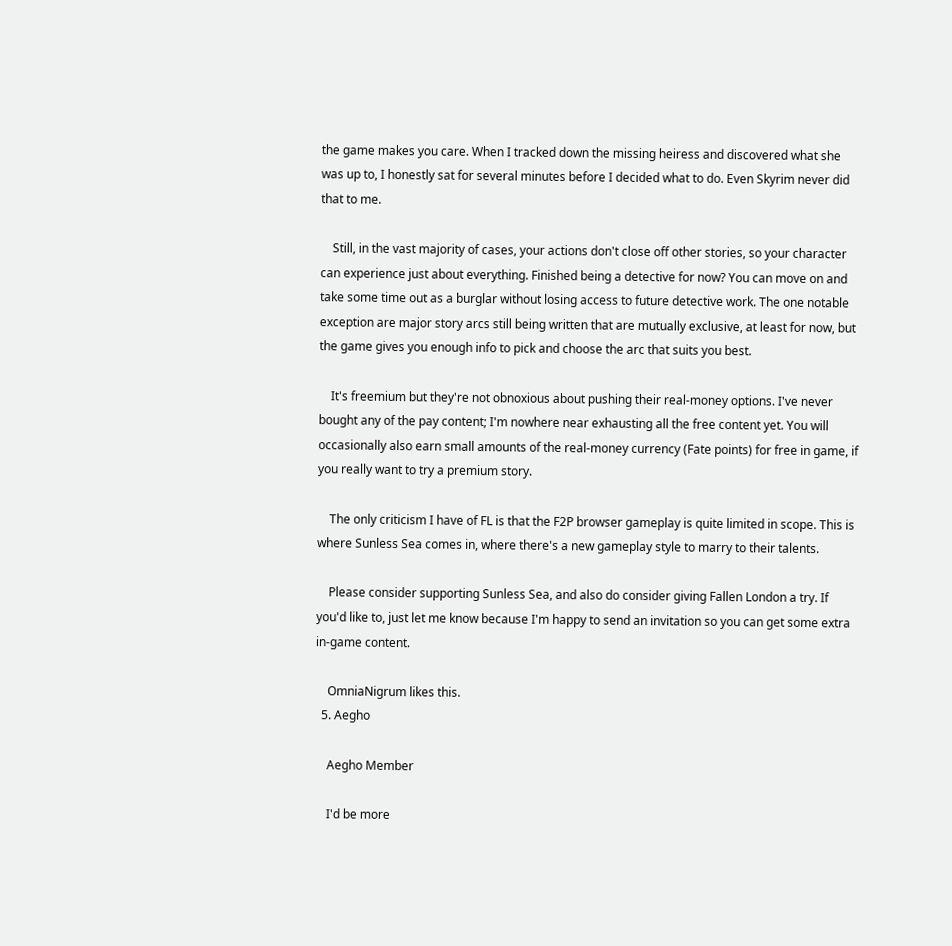the game makes you care. When I tracked down the missing heiress and discovered what she was up to, I honestly sat for several minutes before I decided what to do. Even Skyrim never did that to me.

    Still, in the vast majority of cases, your actions don't close off other stories, so your character can experience just about everything. Finished being a detective for now? You can move on and take some time out as a burglar without losing access to future detective work. The one notable exception are major story arcs still being written that are mutually exclusive, at least for now, but the game gives you enough info to pick and choose the arc that suits you best.

    It's freemium but they're not obnoxious about pushing their real-money options. I've never bought any of the pay content; I'm nowhere near exhausting all the free content yet. You will occasionally also earn small amounts of the real-money currency (Fate points) for free in game, if you really want to try a premium story.

    The only criticism I have of FL is that the F2P browser gameplay is quite limited in scope. This is where Sunless Sea comes in, where there's a new gameplay style to marry to their talents.

    Please consider supporting Sunless Sea, and also do consider giving Fallen London a try. If you'd like to, just let me know because I'm happy to send an invitation so you can get some extra in-game content.

    OmniaNigrum likes this.
  5. Aegho

    Aegho Member

    I'd be more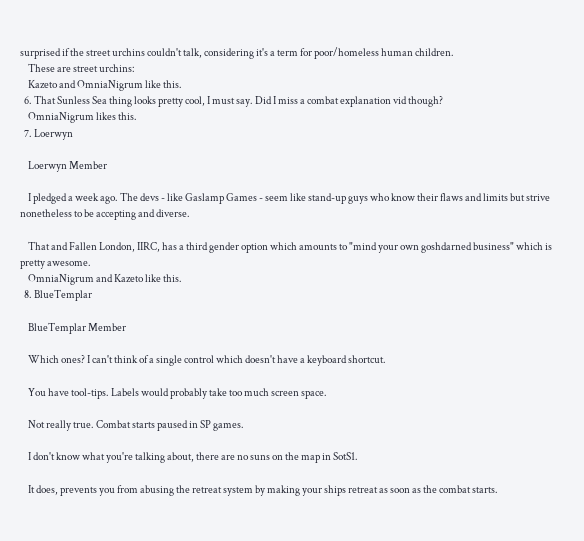surprised if the street urchins couldn't talk, considering it's a term for poor/homeless human children.
    These are street urchins:
    Kazeto and OmniaNigrum like this.
  6. That Sunless Sea thing looks pretty cool, I must say. Did I miss a combat explanation vid though?
    OmniaNigrum likes this.
  7. Loerwyn

    Loerwyn Member

    I pledged a week ago. The devs - like Gaslamp Games - seem like stand-up guys who know their flaws and limits but strive nonetheless to be accepting and diverse.

    That and Fallen London, IIRC, has a third gender option which amounts to "mind your own goshdarned business" which is pretty awesome.
    OmniaNigrum and Kazeto like this.
  8. BlueTemplar

    BlueTemplar Member

    Which ones? I can't think of a single control which doesn't have a keyboard shortcut.

    You have tool-tips. Labels would probably take too much screen space.

    Not really true. Combat starts paused in SP games.

    I don't know what you're talking about, there are no suns on the map in SotS1.

    It does, prevents you from abusing the retreat system by making your ships retreat as soon as the combat starts.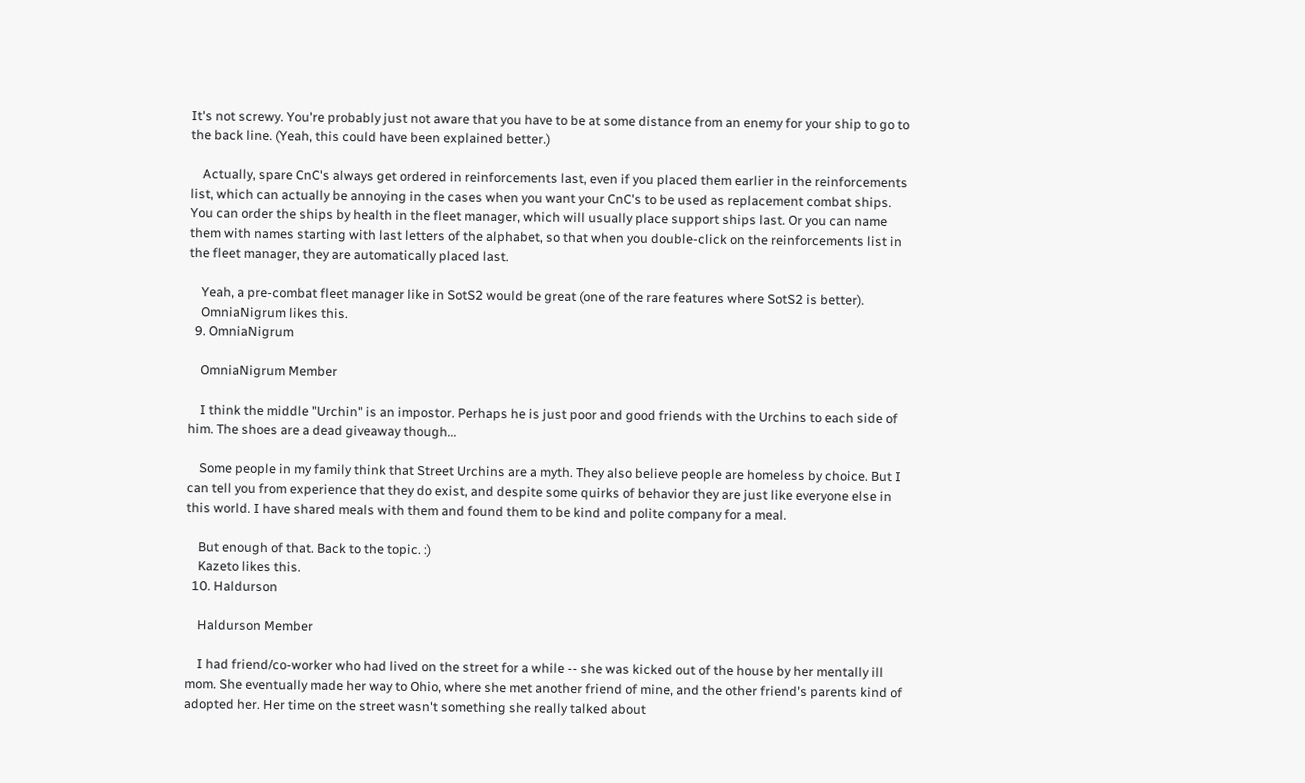It's not screwy. You're probably just not aware that you have to be at some distance from an enemy for your ship to go to the back line. (Yeah, this could have been explained better.)

    Actually, spare CnC's always get ordered in reinforcements last, even if you placed them earlier in the reinforcements list, which can actually be annoying in the cases when you want your CnC's to be used as replacement combat ships. You can order the ships by health in the fleet manager, which will usually place support ships last. Or you can name them with names starting with last letters of the alphabet, so that when you double-click on the reinforcements list in the fleet manager, they are automatically placed last.

    Yeah, a pre-combat fleet manager like in SotS2 would be great (one of the rare features where SotS2 is better).
    OmniaNigrum likes this.
  9. OmniaNigrum

    OmniaNigrum Member

    I think the middle "Urchin" is an impostor. Perhaps he is just poor and good friends with the Urchins to each side of him. The shoes are a dead giveaway though...

    Some people in my family think that Street Urchins are a myth. They also believe people are homeless by choice. But I can tell you from experience that they do exist, and despite some quirks of behavior they are just like everyone else in this world. I have shared meals with them and found them to be kind and polite company for a meal.

    But enough of that. Back to the topic. :)
    Kazeto likes this.
  10. Haldurson

    Haldurson Member

    I had friend/co-worker who had lived on the street for a while -- she was kicked out of the house by her mentally ill mom. She eventually made her way to Ohio, where she met another friend of mine, and the other friend's parents kind of adopted her. Her time on the street wasn't something she really talked about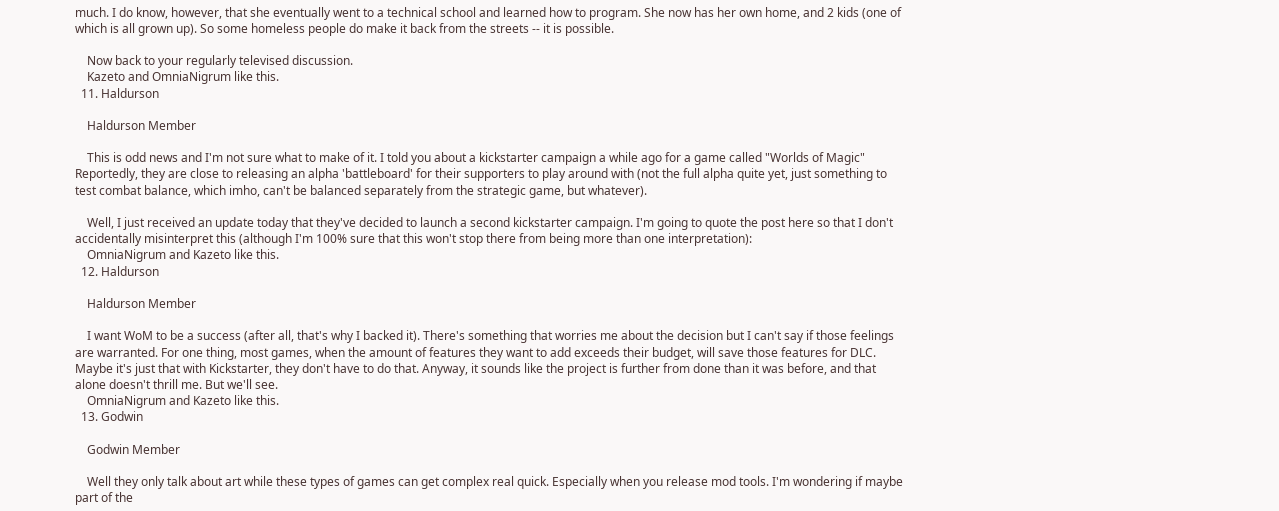much. I do know, however, that she eventually went to a technical school and learned how to program. She now has her own home, and 2 kids (one of which is all grown up). So some homeless people do make it back from the streets -- it is possible.

    Now back to your regularly televised discussion.
    Kazeto and OmniaNigrum like this.
  11. Haldurson

    Haldurson Member

    This is odd news and I'm not sure what to make of it. I told you about a kickstarter campaign a while ago for a game called "Worlds of Magic" Reportedly, they are close to releasing an alpha 'battleboard' for their supporters to play around with (not the full alpha quite yet, just something to test combat balance, which imho, can't be balanced separately from the strategic game, but whatever).

    Well, I just received an update today that they've decided to launch a second kickstarter campaign. I'm going to quote the post here so that I don't accidentally misinterpret this (although I'm 100% sure that this won't stop there from being more than one interpretation):
    OmniaNigrum and Kazeto like this.
  12. Haldurson

    Haldurson Member

    I want WoM to be a success (after all, that's why I backed it). There's something that worries me about the decision but I can't say if those feelings are warranted. For one thing, most games, when the amount of features they want to add exceeds their budget, will save those features for DLC. Maybe it's just that with Kickstarter, they don't have to do that. Anyway, it sounds like the project is further from done than it was before, and that alone doesn't thrill me. But we'll see.
    OmniaNigrum and Kazeto like this.
  13. Godwin

    Godwin Member

    Well they only talk about art while these types of games can get complex real quick. Especially when you release mod tools. I'm wondering if maybe part of the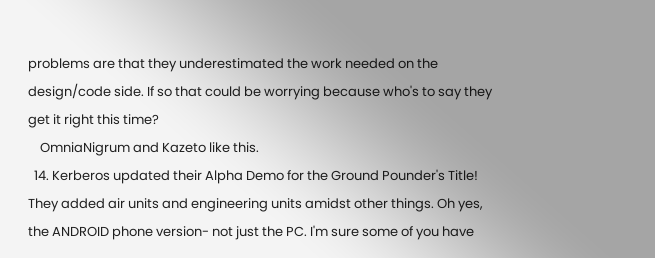problems are that they underestimated the work needed on the design/code side. If so that could be worrying because who's to say they get it right this time?
    OmniaNigrum and Kazeto like this.
  14. Kerberos updated their Alpha Demo for the Ground Pounder's Title! They added air units and engineering units amidst other things. Oh yes, the ANDROID phone version- not just the PC. I'm sure some of you have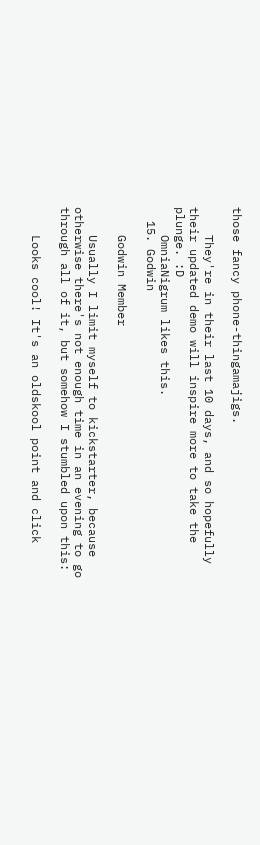those fancy phone-thingamajigs.

    They're in their last 10 days, and so hopefully their updated demo will inspire more to take the plunge. :D
    OmniaNigrum likes this.
  15. Godwin

    Godwin Member

    Usually I limit myself to kickstarter, because otherwise there's not enough time in an evening to go through all of it, but somehow I stumbled upon this:

    Looks cool! It's an oldskool point and click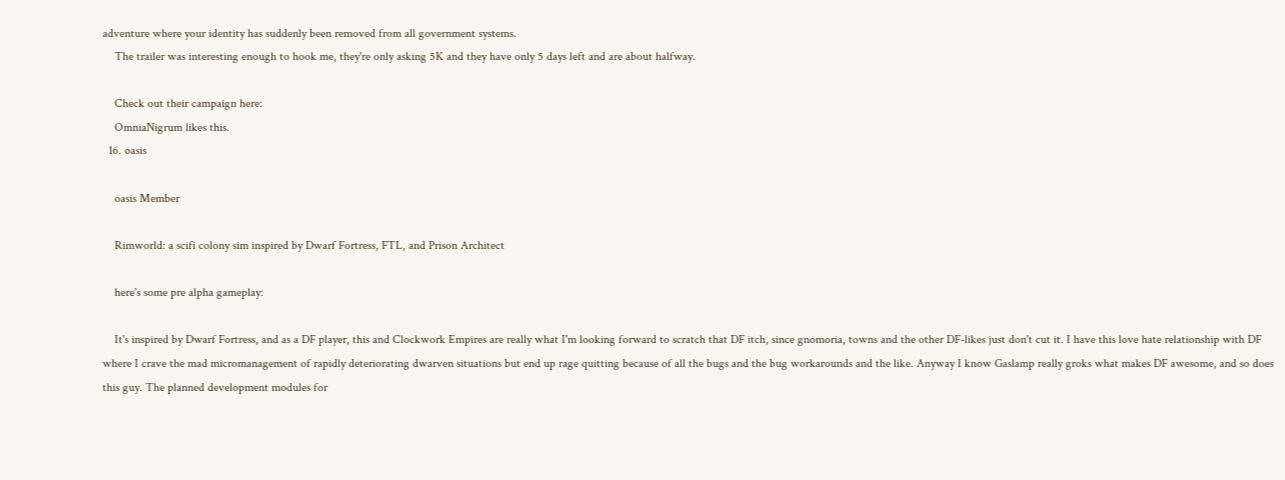adventure where your identity has suddenly been removed from all government systems.
    The trailer was interesting enough to hook me, they're only asking 5K and they have only 5 days left and are about halfway.

    Check out their campaign here:
    OmniaNigrum likes this.
  16. oasis

    oasis Member

    Rimworld: a scifi colony sim inspired by Dwarf Fortress, FTL, and Prison Architect

    here's some pre alpha gameplay:

    It's inspired by Dwarf Fortress, and as a DF player, this and Clockwork Empires are really what I'm looking forward to scratch that DF itch, since gnomoria, towns and the other DF-likes just don't cut it. I have this love hate relationship with DF where I crave the mad micromanagement of rapidly deteriorating dwarven situations but end up rage quitting because of all the bugs and the bug workarounds and the like. Anyway I know Gaslamp really groks what makes DF awesome, and so does this guy. The planned development modules for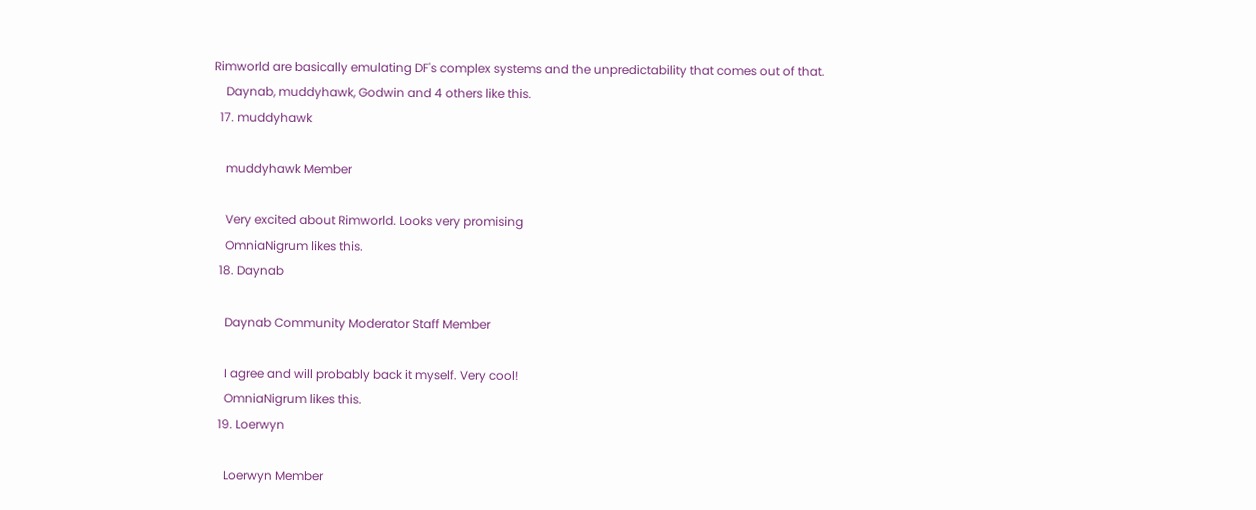Rimworld are basically emulating DF's complex systems and the unpredictability that comes out of that.
    Daynab, muddyhawk, Godwin and 4 others like this.
  17. muddyhawk

    muddyhawk Member

    Very excited about Rimworld. Looks very promising
    OmniaNigrum likes this.
  18. Daynab

    Daynab Community Moderator Staff Member

    I agree and will probably back it myself. Very cool!
    OmniaNigrum likes this.
  19. Loerwyn

    Loerwyn Member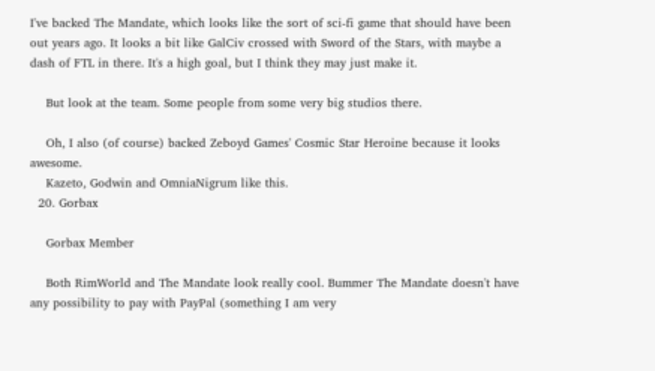I've backed The Mandate, which looks like the sort of sci-fi game that should have been out years ago. It looks a bit like GalCiv crossed with Sword of the Stars, with maybe a dash of FTL in there. It's a high goal, but I think they may just make it.

    But look at the team. Some people from some very big studios there.

    Oh, I also (of course) backed Zeboyd Games' Cosmic Star Heroine because it looks awesome.
    Kazeto, Godwin and OmniaNigrum like this.
  20. Gorbax

    Gorbax Member

    Both RimWorld and The Mandate look really cool. Bummer The Mandate doesn't have any possibility to pay with PayPal (something I am very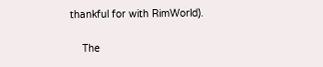thankful for with RimWorld).

    The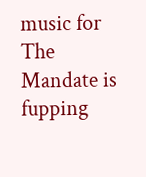music for The Mandate is fupping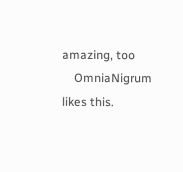amazing, too
    OmniaNigrum likes this.